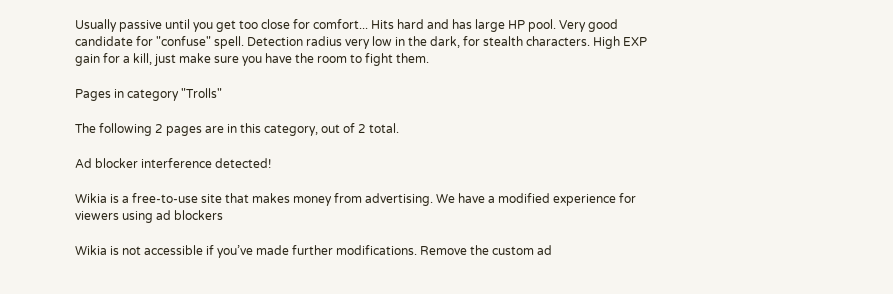Usually passive until you get too close for comfort... Hits hard and has large HP pool. Very good candidate for "confuse" spell. Detection radius very low in the dark, for stealth characters. High EXP gain for a kill, just make sure you have the room to fight them.

Pages in category "Trolls"

The following 2 pages are in this category, out of 2 total.

Ad blocker interference detected!

Wikia is a free-to-use site that makes money from advertising. We have a modified experience for viewers using ad blockers

Wikia is not accessible if you’ve made further modifications. Remove the custom ad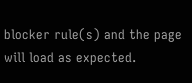blocker rule(s) and the page will load as expected.